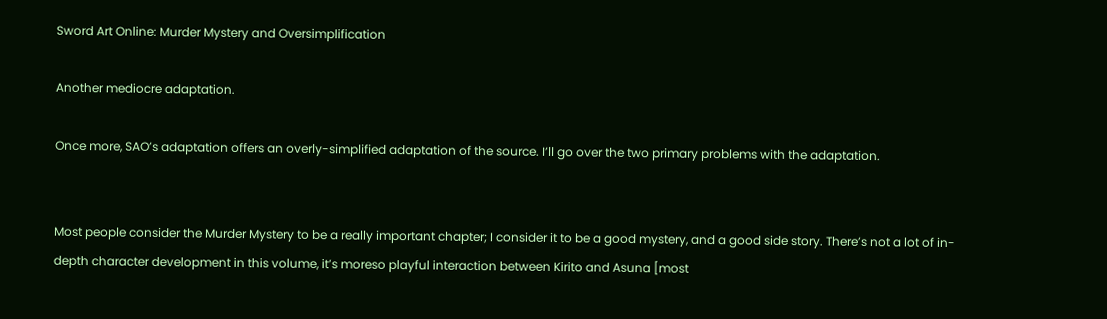Sword Art Online: Murder Mystery and Oversimplification

Another mediocre adaptation.

Once more, SAO’s adaptation offers an overly-simplified adaptation of the source. I’ll go over the two primary problems with the adaptation.


Most people consider the Murder Mystery to be a really important chapter; I consider it to be a good mystery, and a good side story. There’s not a lot of in-depth character development in this volume, it’s moreso playful interaction between Kirito and Asuna [most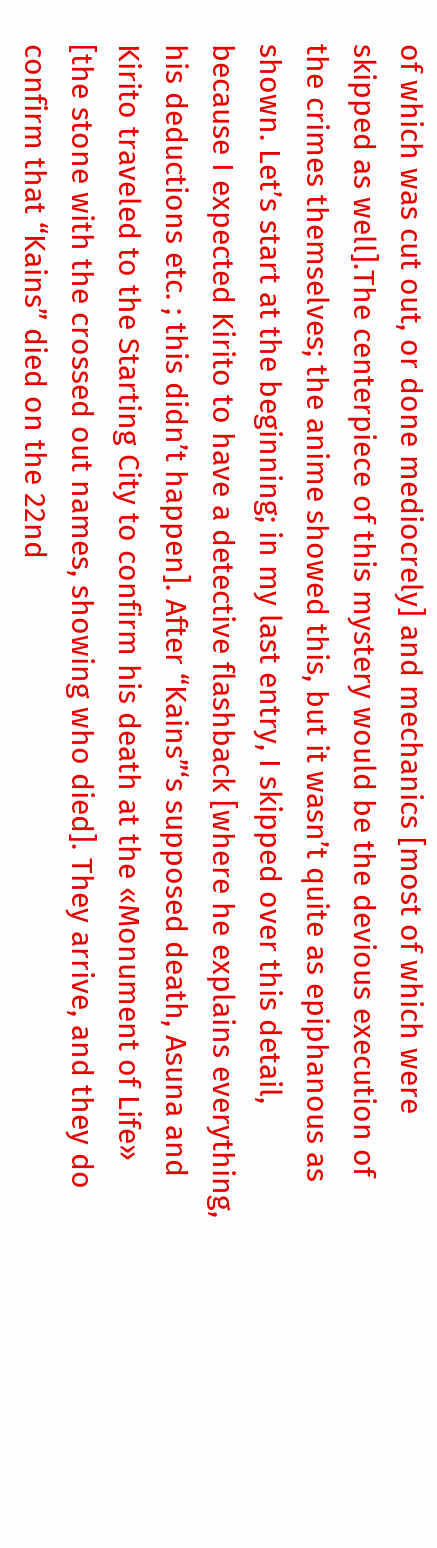of which was cut out, or done mediocrely] and mechanics [most of which were skipped as well].The centerpiece of this mystery would be the devious execution of the crimes themselves; the anime showed this, but it wasn’t quite as epiphanous as shown. Let’s start at the beginning; in my last entry, I skipped over this detail, because I expected Kirito to have a detective flashback [where he explains everything, his deductions etc. ; this didn’t happen]. After “Kains”‘s supposed death, Asuna and Kirito traveled to the Starting City to confirm his death at the «Monument of Life» [the stone with the crossed out names, showing who died]. They arrive, and they do confirm that “Kains” died on the 22nd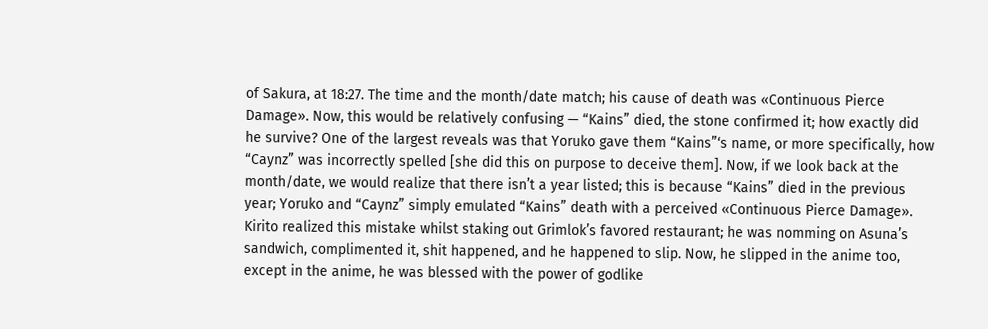of Sakura, at 18:27. The time and the month/date match; his cause of death was «Continuous Pierce Damage». Now, this would be relatively confusing — “Kains” died, the stone confirmed it; how exactly did he survive? One of the largest reveals was that Yoruko gave them “Kains”‘s name, or more specifically, how “Caynz” was incorrectly spelled [she did this on purpose to deceive them]. Now, if we look back at the month/date, we would realize that there isn’t a year listed; this is because “Kains” died in the previous year; Yoruko and “Caynz” simply emulated “Kains” death with a perceived «Continuous Pierce Damage». Kirito realized this mistake whilst staking out Grimlok’s favored restaurant; he was nomming on Asuna’s sandwich, complimented it, shit happened, and he happened to slip. Now, he slipped in the anime too, except in the anime, he was blessed with the power of godlike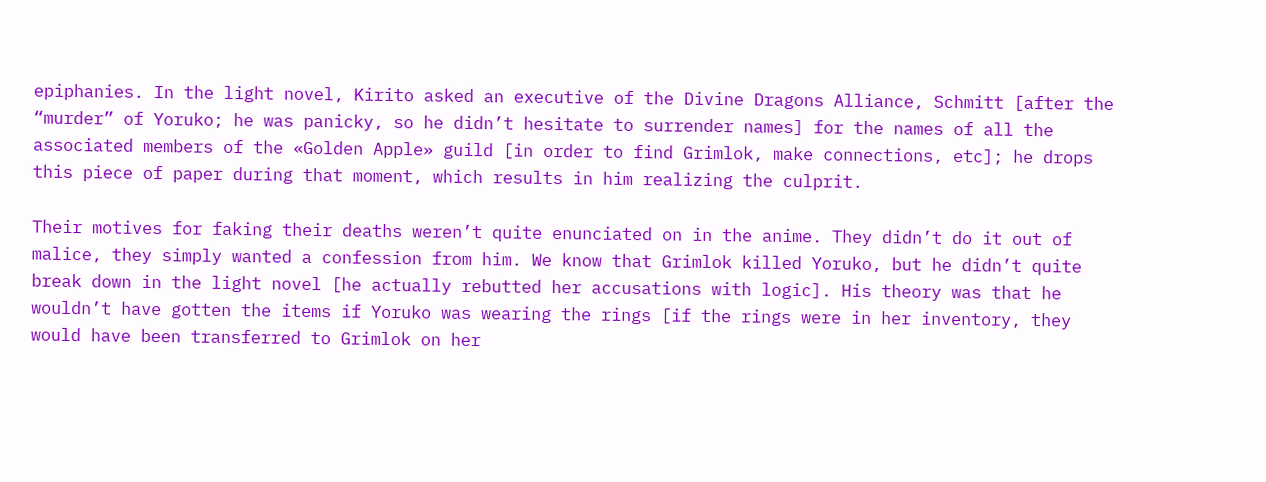epiphanies. In the light novel, Kirito asked an executive of the Divine Dragons Alliance, Schmitt [after the “murder” of Yoruko; he was panicky, so he didn’t hesitate to surrender names] for the names of all the associated members of the «Golden Apple» guild [in order to find Grimlok, make connections, etc]; he drops this piece of paper during that moment, which results in him realizing the culprit.

Their motives for faking their deaths weren’t quite enunciated on in the anime. They didn’t do it out of malice, they simply wanted a confession from him. We know that Grimlok killed Yoruko, but he didn’t quite break down in the light novel [he actually rebutted her accusations with logic]. His theory was that he wouldn’t have gotten the items if Yoruko was wearing the rings [if the rings were in her inventory, they would have been transferred to Grimlok on her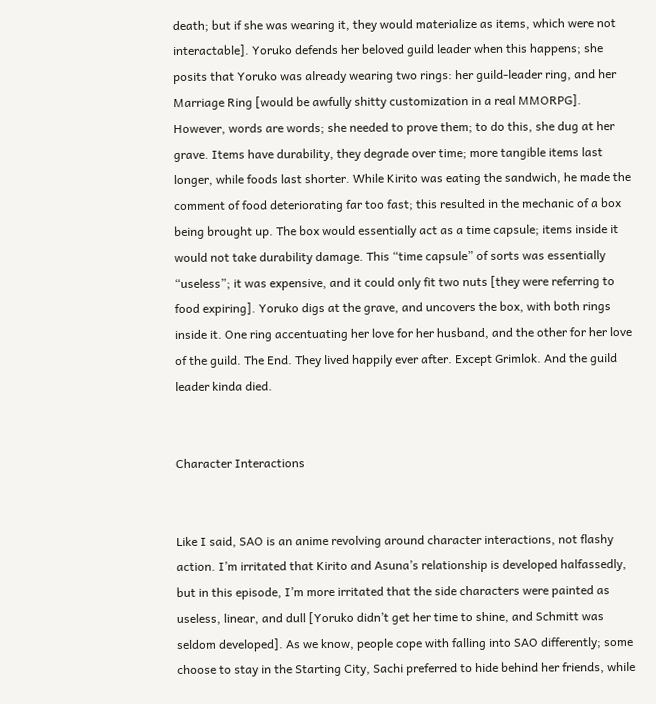death; but if she was wearing it, they would materialize as items, which were not interactable]. Yoruko defends her beloved guild leader when this happens; she posits that Yoruko was already wearing two rings: her guild-leader ring, and her Marriage Ring [would be awfully shitty customization in a real MMORPG]. However, words are words; she needed to prove them; to do this, she dug at her grave. Items have durability, they degrade over time; more tangible items last longer, while foods last shorter. While Kirito was eating the sandwich, he made the comment of food deteriorating far too fast; this resulted in the mechanic of a box being brought up. The box would essentially act as a time capsule; items inside it would not take durability damage. This “time capsule” of sorts was essentially “useless”; it was expensive, and it could only fit two nuts [they were referring to food expiring]. Yoruko digs at the grave, and uncovers the box, with both rings inside it. One ring accentuating her love for her husband, and the other for her love of the guild. The End. They lived happily ever after. Except Grimlok. And the guild leader kinda died.


Character Interactions


Like I said, SAO is an anime revolving around character interactions, not flashy action. I’m irritated that Kirito and Asuna’s relationship is developed halfassedly, but in this episode, I’m more irritated that the side characters were painted as useless, linear, and dull [Yoruko didn’t get her time to shine, and Schmitt was seldom developed]. As we know, people cope with falling into SAO differently; some choose to stay in the Starting City, Sachi preferred to hide behind her friends, while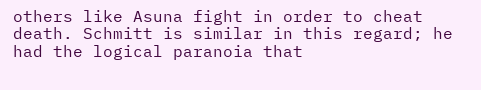others like Asuna fight in order to cheat death. Schmitt is similar in this regard; he had the logical paranoia that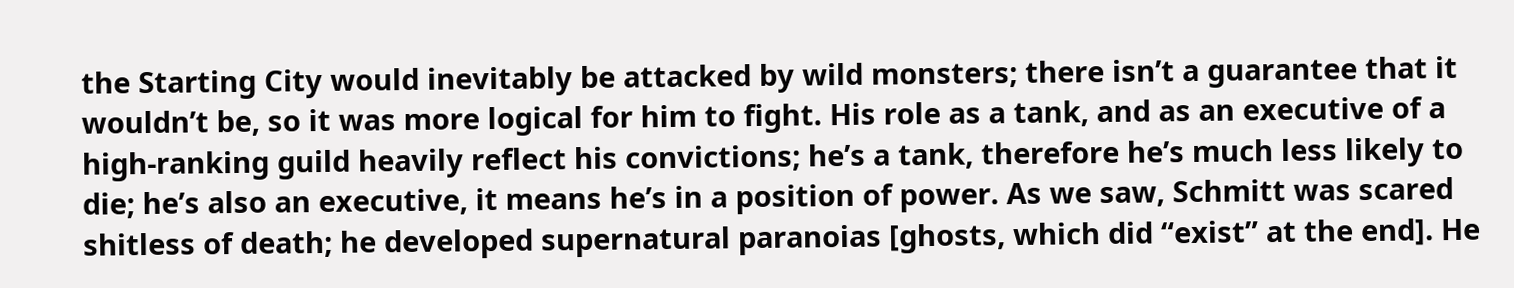the Starting City would inevitably be attacked by wild monsters; there isn’t a guarantee that it wouldn’t be, so it was more logical for him to fight. His role as a tank, and as an executive of a high-ranking guild heavily reflect his convictions; he’s a tank, therefore he’s much less likely to die; he’s also an executive, it means he’s in a position of power. As we saw, Schmitt was scared shitless of death; he developed supernatural paranoias [ghosts, which did “exist” at the end]. He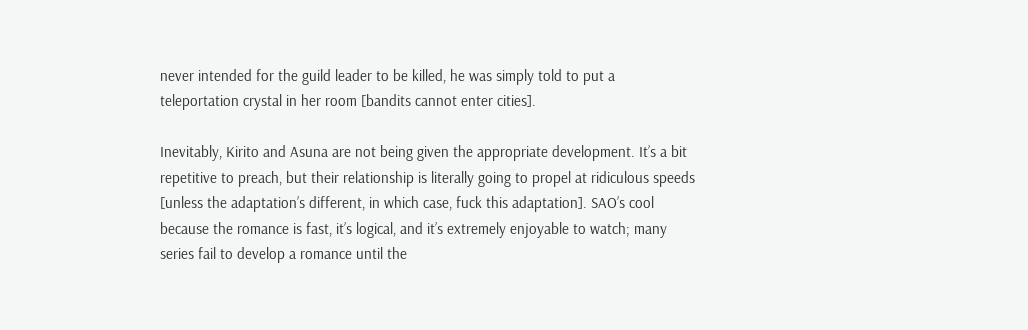never intended for the guild leader to be killed, he was simply told to put a teleportation crystal in her room [bandits cannot enter cities].

Inevitably, Kirito and Asuna are not being given the appropriate development. It’s a bit repetitive to preach, but their relationship is literally going to propel at ridiculous speeds [unless the adaptation’s different, in which case, fuck this adaptation]. SAO’s cool because the romance is fast, it’s logical, and it’s extremely enjoyable to watch; many series fail to develop a romance until the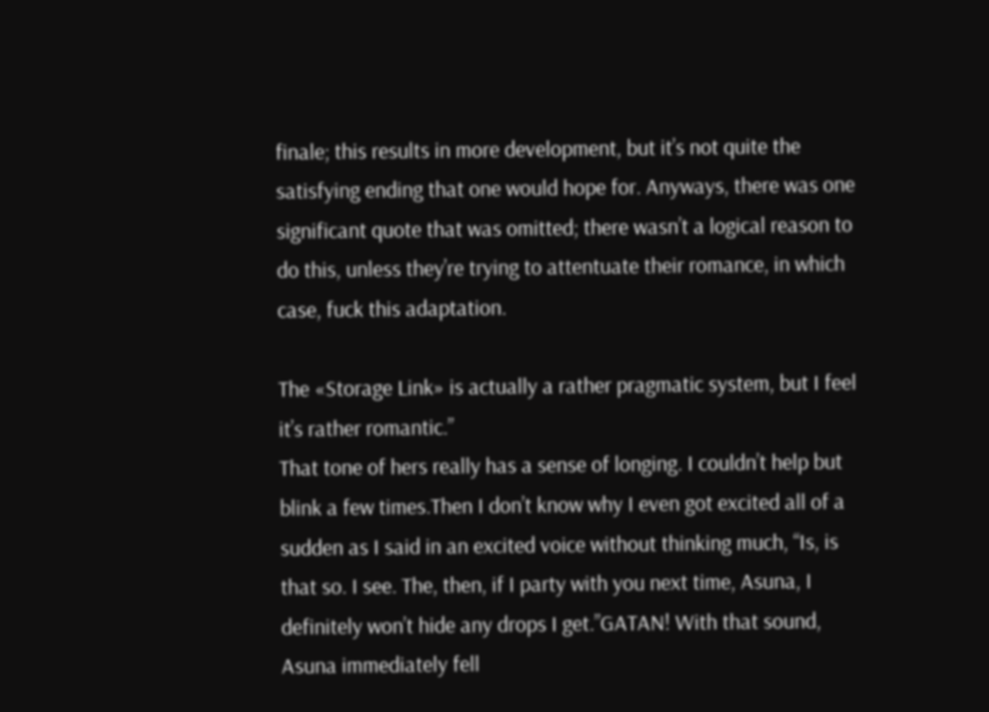finale; this results in more development, but it’s not quite the satisfying ending that one would hope for. Anyways, there was one significant quote that was omitted; there wasn’t a logical reason to do this, unless they’re trying to attentuate their romance, in which case, fuck this adaptation.

The «Storage Link» is actually a rather pragmatic system, but I feel it’s rather romantic.”
That tone of hers really has a sense of longing. I couldn’t help but blink a few times.Then I don’t know why I even got excited all of a sudden as I said in an excited voice without thinking much, “Is, is that so. I see. The, then, if I party with you next time, Asuna, I definitely won’t hide any drops I get.”GATAN! With that sound, Asuna immediately fell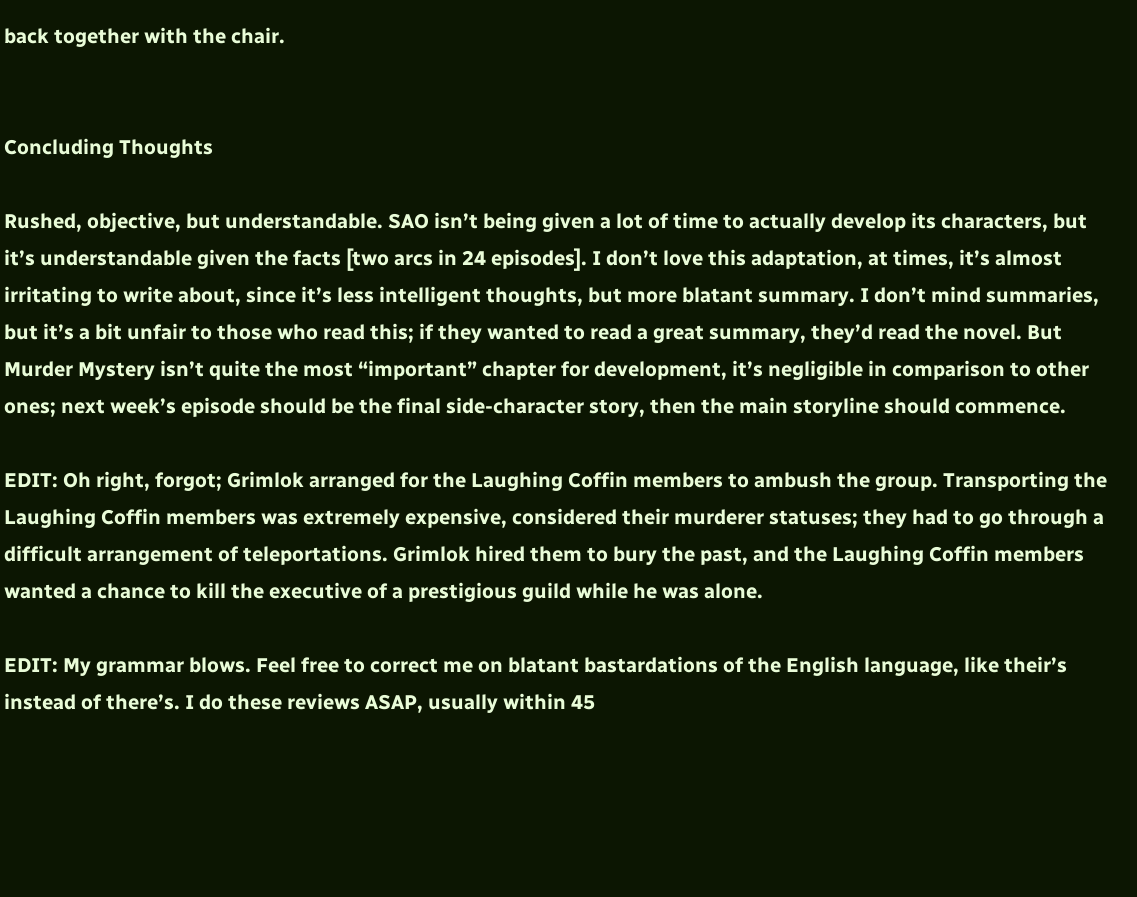back together with the chair.


Concluding Thoughts

Rushed, objective, but understandable. SAO isn’t being given a lot of time to actually develop its characters, but it’s understandable given the facts [two arcs in 24 episodes]. I don’t love this adaptation, at times, it’s almost irritating to write about, since it’s less intelligent thoughts, but more blatant summary. I don’t mind summaries, but it’s a bit unfair to those who read this; if they wanted to read a great summary, they’d read the novel. But Murder Mystery isn’t quite the most “important” chapter for development, it’s negligible in comparison to other ones; next week’s episode should be the final side-character story, then the main storyline should commence.

EDIT: Oh right, forgot; Grimlok arranged for the Laughing Coffin members to ambush the group. Transporting the Laughing Coffin members was extremely expensive, considered their murderer statuses; they had to go through a difficult arrangement of teleportations. Grimlok hired them to bury the past, and the Laughing Coffin members wanted a chance to kill the executive of a prestigious guild while he was alone.

EDIT: My grammar blows. Feel free to correct me on blatant bastardations of the English language, like their’s instead of there’s. I do these reviews ASAP, usually within 45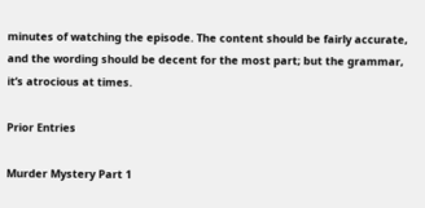minutes of watching the episode. The content should be fairly accurate, and the wording should be decent for the most part; but the grammar, it’s atrocious at times.

Prior Entries

Murder Mystery Part 1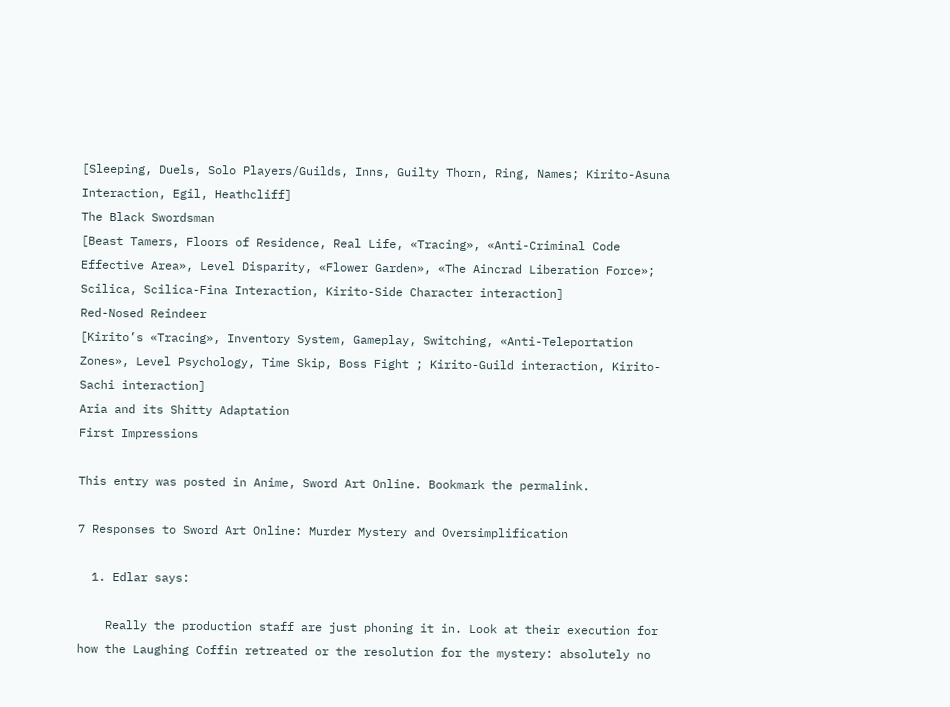[Sleeping, Duels, Solo Players/Guilds, Inns, Guilty Thorn, Ring, Names; Kirito-Asuna Interaction, Egil, Heathcliff]
The Black Swordsman
[Beast Tamers, Floors of Residence, Real Life, «Tracing», «Anti-Criminal Code Effective Area», Level Disparity, «Flower Garden», «The Aincrad Liberation Force»; Scilica, Scilica-Fina Interaction, Kirito-Side Character interaction]
Red-Nosed Reindeer
[Kirito’s «Tracing», Inventory System, Gameplay, Switching, «Anti-Teleportation Zones», Level Psychology, Time Skip, Boss Fight ; Kirito-Guild interaction, Kirito-Sachi interaction]
Aria and its Shitty Adaptation
First Impressions

This entry was posted in Anime, Sword Art Online. Bookmark the permalink.

7 Responses to Sword Art Online: Murder Mystery and Oversimplification

  1. Edlar says:

    Really the production staff are just phoning it in. Look at their execution for how the Laughing Coffin retreated or the resolution for the mystery: absolutely no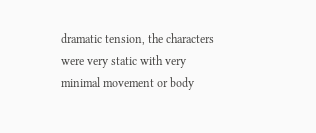dramatic tension, the characters were very static with very minimal movement or body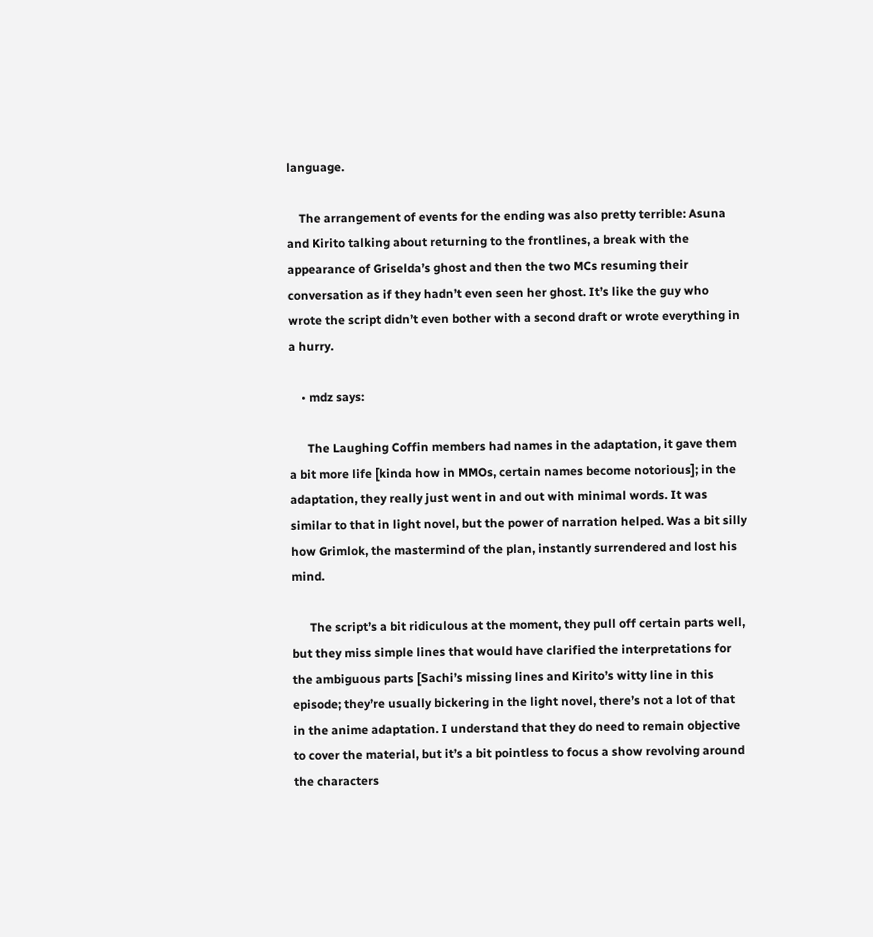language.

    The arrangement of events for the ending was also pretty terrible: Asuna and Kirito talking about returning to the frontlines, a break with the appearance of Griselda’s ghost and then the two MCs resuming their conversation as if they hadn’t even seen her ghost. It’s like the guy who wrote the script didn’t even bother with a second draft or wrote everything in a hurry.

    • mdz says:

      The Laughing Coffin members had names in the adaptation, it gave them a bit more life [kinda how in MMOs, certain names become notorious]; in the adaptation, they really just went in and out with minimal words. It was similar to that in light novel, but the power of narration helped. Was a bit silly how Grimlok, the mastermind of the plan, instantly surrendered and lost his mind.

      The script’s a bit ridiculous at the moment, they pull off certain parts well, but they miss simple lines that would have clarified the interpretations for the ambiguous parts [Sachi’s missing lines and Kirito’s witty line in this episode; they’re usually bickering in the light novel, there’s not a lot of that in the anime adaptation. I understand that they do need to remain objective to cover the material, but it’s a bit pointless to focus a show revolving around the characters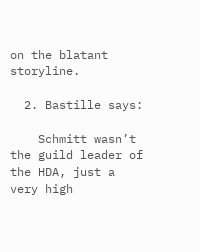on the blatant storyline.

  2. Bastille says:

    Schmitt wasn’t the guild leader of the HDA, just a very high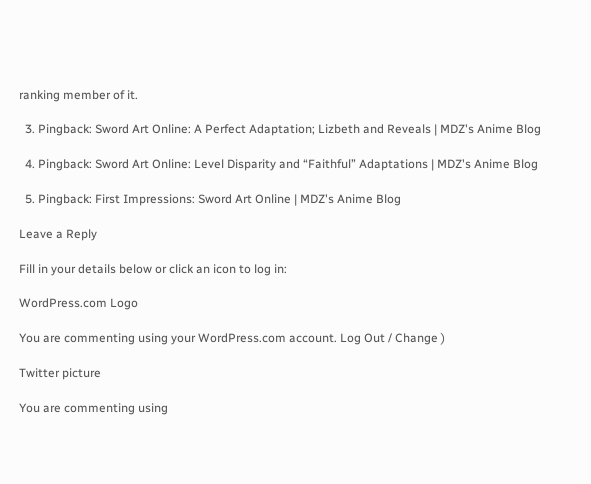ranking member of it.

  3. Pingback: Sword Art Online: A Perfect Adaptation; Lizbeth and Reveals | MDZ's Anime Blog

  4. Pingback: Sword Art Online: Level Disparity and “Faithful” Adaptations | MDZ's Anime Blog

  5. Pingback: First Impressions: Sword Art Online | MDZ's Anime Blog

Leave a Reply

Fill in your details below or click an icon to log in:

WordPress.com Logo

You are commenting using your WordPress.com account. Log Out / Change )

Twitter picture

You are commenting using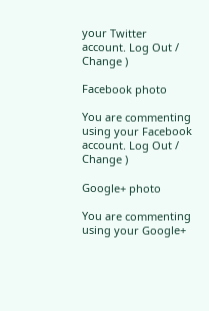your Twitter account. Log Out / Change )

Facebook photo

You are commenting using your Facebook account. Log Out / Change )

Google+ photo

You are commenting using your Google+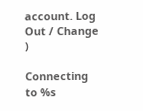account. Log Out / Change )

Connecting to %s